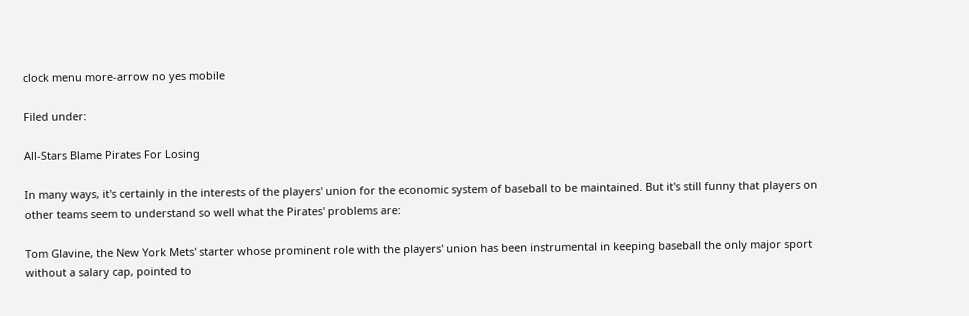clock menu more-arrow no yes mobile

Filed under:

All-Stars Blame Pirates For Losing

In many ways, it's certainly in the interests of the players' union for the economic system of baseball to be maintained. But it's still funny that players on other teams seem to understand so well what the Pirates' problems are:

Tom Glavine, the New York Mets' starter whose prominent role with the players' union has been instrumental in keeping baseball the only major sport without a salary cap, pointed to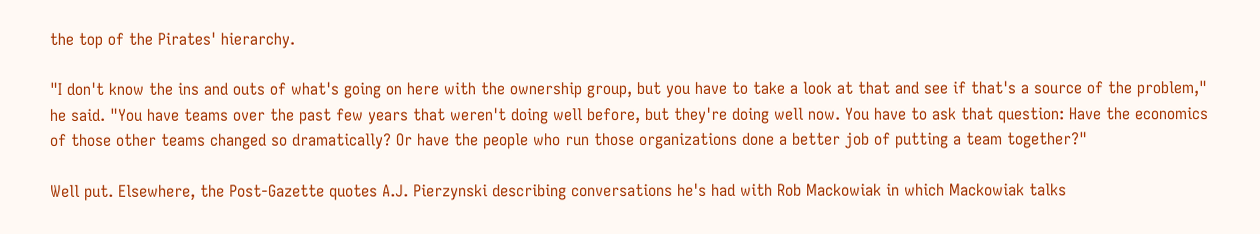the top of the Pirates' hierarchy.

"I don't know the ins and outs of what's going on here with the ownership group, but you have to take a look at that and see if that's a source of the problem," he said. "You have teams over the past few years that weren't doing well before, but they're doing well now. You have to ask that question: Have the economics of those other teams changed so dramatically? Or have the people who run those organizations done a better job of putting a team together?"

Well put. Elsewhere, the Post-Gazette quotes A.J. Pierzynski describing conversations he's had with Rob Mackowiak in which Mackowiak talks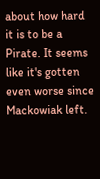about how hard it is to be a Pirate. It seems like it's gotten even worse since Mackowiak left.